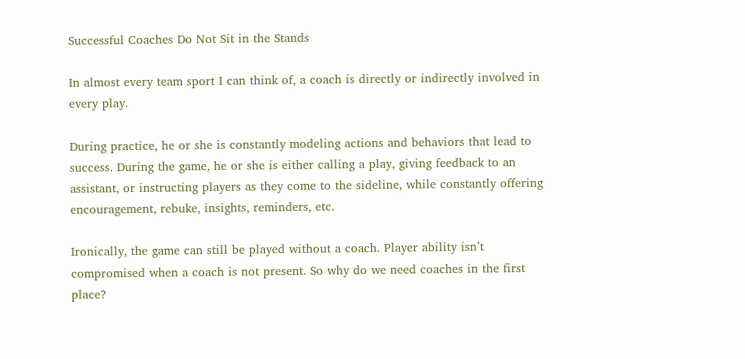Successful Coaches Do Not Sit in the Stands

In almost every team sport I can think of, a coach is directly or indirectly involved in every play.

During practice, he or she is constantly modeling actions and behaviors that lead to success. During the game, he or she is either calling a play, giving feedback to an assistant, or instructing players as they come to the sideline, while constantly offering encouragement, rebuke, insights, reminders, etc.

Ironically, the game can still be played without a coach. Player ability isn’t compromised when a coach is not present. So why do we need coaches in the first place?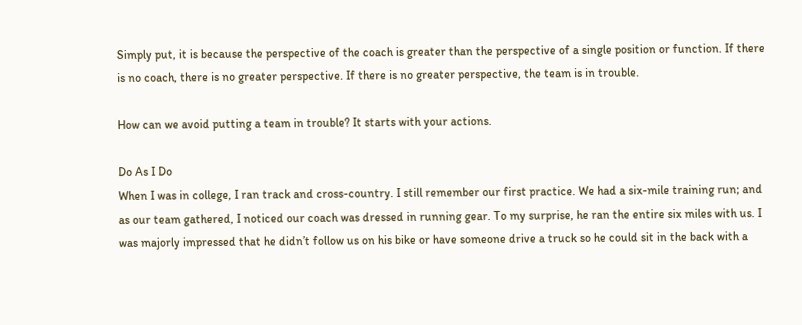Simply put, it is because the perspective of the coach is greater than the perspective of a single position or function. If there is no coach, there is no greater perspective. If there is no greater perspective, the team is in trouble.

How can we avoid putting a team in trouble? It starts with your actions.

Do As I Do
When I was in college, I ran track and cross-country. I still remember our first practice. We had a six-mile training run; and as our team gathered, I noticed our coach was dressed in running gear. To my surprise, he ran the entire six miles with us. I was majorly impressed that he didn’t follow us on his bike or have someone drive a truck so he could sit in the back with a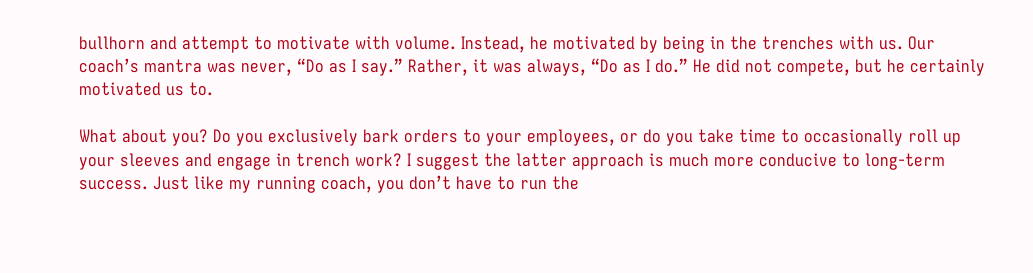bullhorn and attempt to motivate with volume. Instead, he motivated by being in the trenches with us. Our coach’s mantra was never, “Do as I say.” Rather, it was always, “Do as I do.” He did not compete, but he certainly motivated us to.

What about you? Do you exclusively bark orders to your employees, or do you take time to occasionally roll up your sleeves and engage in trench work? I suggest the latter approach is much more conducive to long-term success. Just like my running coach, you don’t have to run the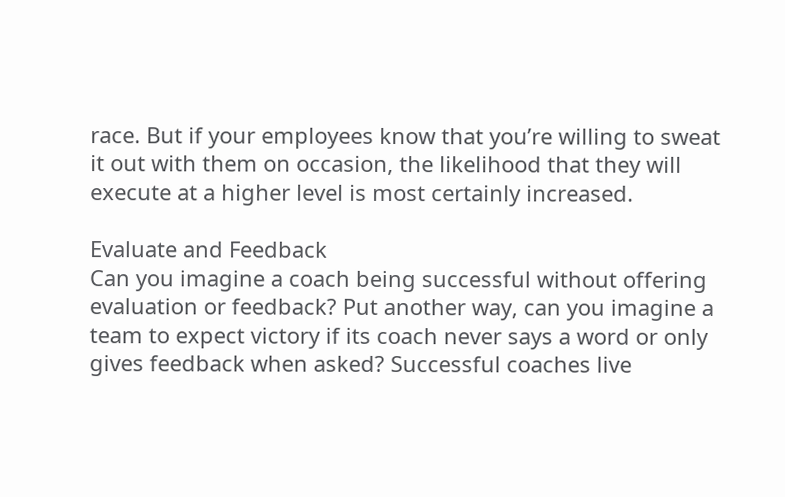race. But if your employees know that you’re willing to sweat it out with them on occasion, the likelihood that they will execute at a higher level is most certainly increased.

Evaluate and Feedback
Can you imagine a coach being successful without offering evaluation or feedback? Put another way, can you imagine a team to expect victory if its coach never says a word or only gives feedback when asked? Successful coaches live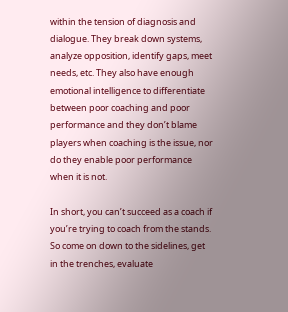within the tension of diagnosis and dialogue. They break down systems, analyze opposition, identify gaps, meet needs, etc. They also have enough emotional intelligence to differentiate between poor coaching and poor performance and they don’t blame players when coaching is the issue, nor do they enable poor performance when it is not.

In short, you can’t succeed as a coach if you’re trying to coach from the stands. So come on down to the sidelines, get in the trenches, evaluate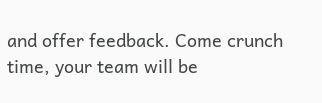and offer feedback. Come crunch time, your team will be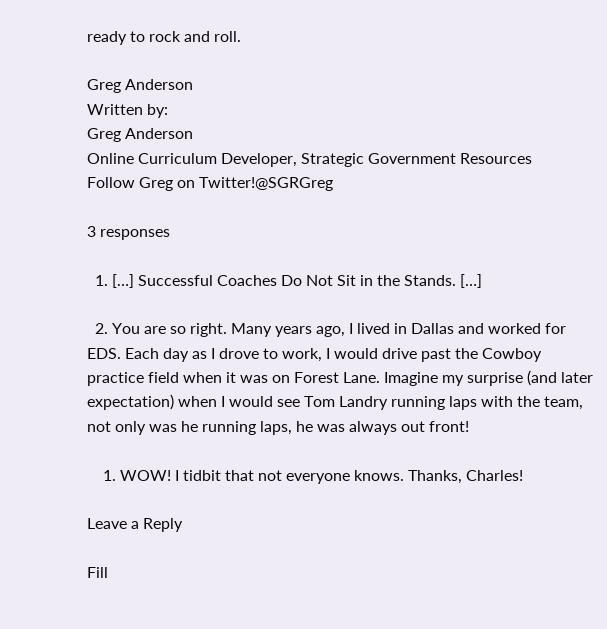ready to rock and roll.

Greg Anderson
Written by:
Greg Anderson
Online Curriculum Developer, Strategic Government Resources
Follow Greg on Twitter!@SGRGreg

3 responses

  1. […] Successful Coaches Do Not Sit in the Stands. […]

  2. You are so right. Many years ago, I lived in Dallas and worked for EDS. Each day as I drove to work, I would drive past the Cowboy practice field when it was on Forest Lane. Imagine my surprise (and later expectation) when I would see Tom Landry running laps with the team, not only was he running laps, he was always out front!

    1. WOW! I tidbit that not everyone knows. Thanks, Charles!

Leave a Reply

Fill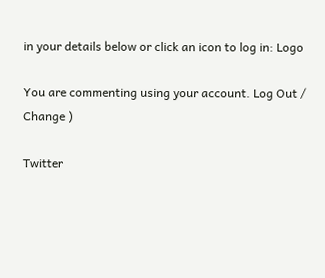in your details below or click an icon to log in: Logo

You are commenting using your account. Log Out /  Change )

Twitter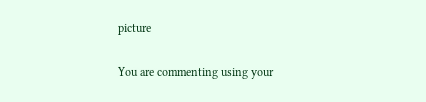picture

You are commenting using your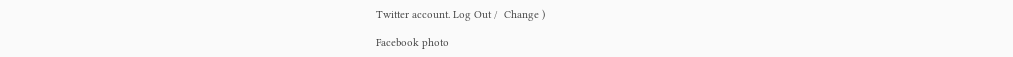Twitter account. Log Out /  Change )

Facebook photo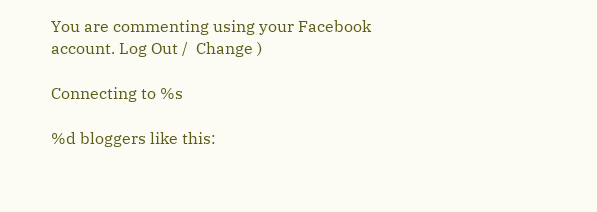You are commenting using your Facebook account. Log Out /  Change )

Connecting to %s

%d bloggers like this: